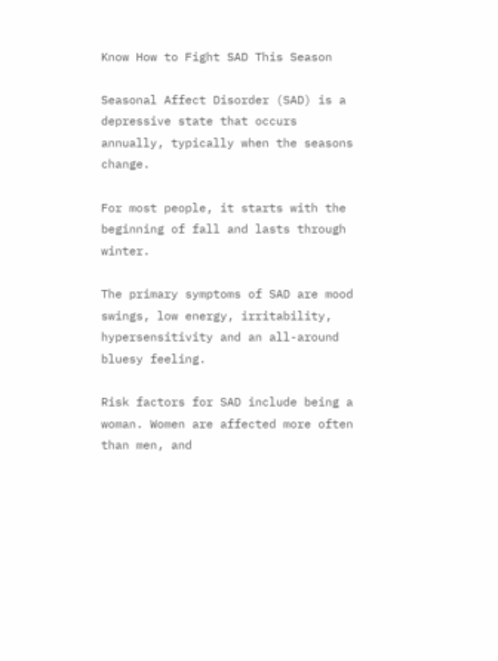Know How to Fight SAD This Season

Seasonal Affect Disorder (SAD) is a depressive state that occurs annually, typically when the seasons change.

For most people, it starts with the beginning of fall and lasts through winter.

The primary symptoms of SAD are mood swings, low energy, irritability, hypersensitivity and an all-around bluesy feeling.

Risk factors for SAD include being a woman. Women are affected more often than men, and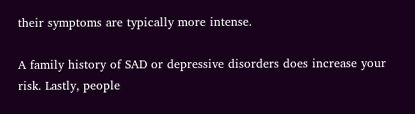their symptoms are typically more intense.

A family history of SAD or depressive disorders does increase your risk. Lastly, people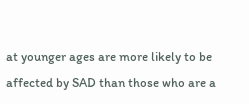at younger ages are more likely to be affected by SAD than those who are a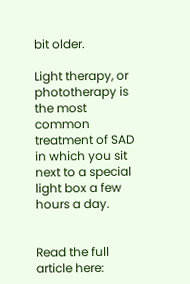bit older.

Light therapy, or phototherapy is the most common treatment of SAD in which you sit next to a special light box a few hours a day.


Read the full article here: